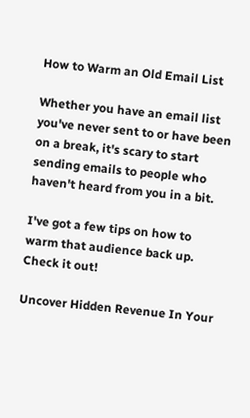How to Warm an Old Email List

Whether you have an email list you've never sent to or have been on a break, it's scary to start sending emails to people who haven't heard from you in a bit.

I've got a few tips on how to warm that audience back up. Check it out!

Uncover Hidden Revenue In Your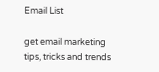Email List

get email marketing tips, tricks and trends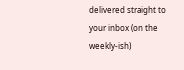delivered straight to your inbox (on the weekly-ish)